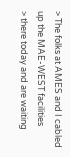> The folks at AMES and I cabled up the MAE-WEST facilities
> there today and are waiting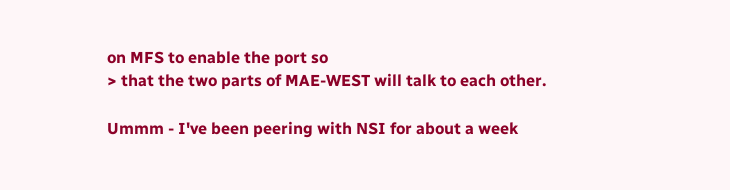on MFS to enable the port so
> that the two parts of MAE-WEST will talk to each other.

Ummm - I've been peering with NSI for about a week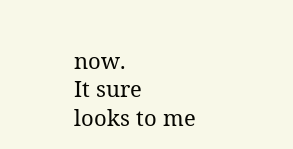now.
It sure looks to me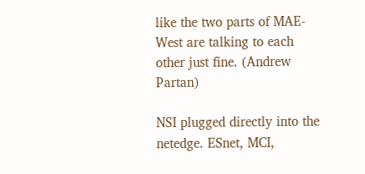like the two parts of MAE-West are talking to each
other just fine. (Andrew Partan)

NSI plugged directly into the netedge. ESnet, MCI,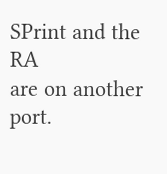SPrint and the RA
are on another port.